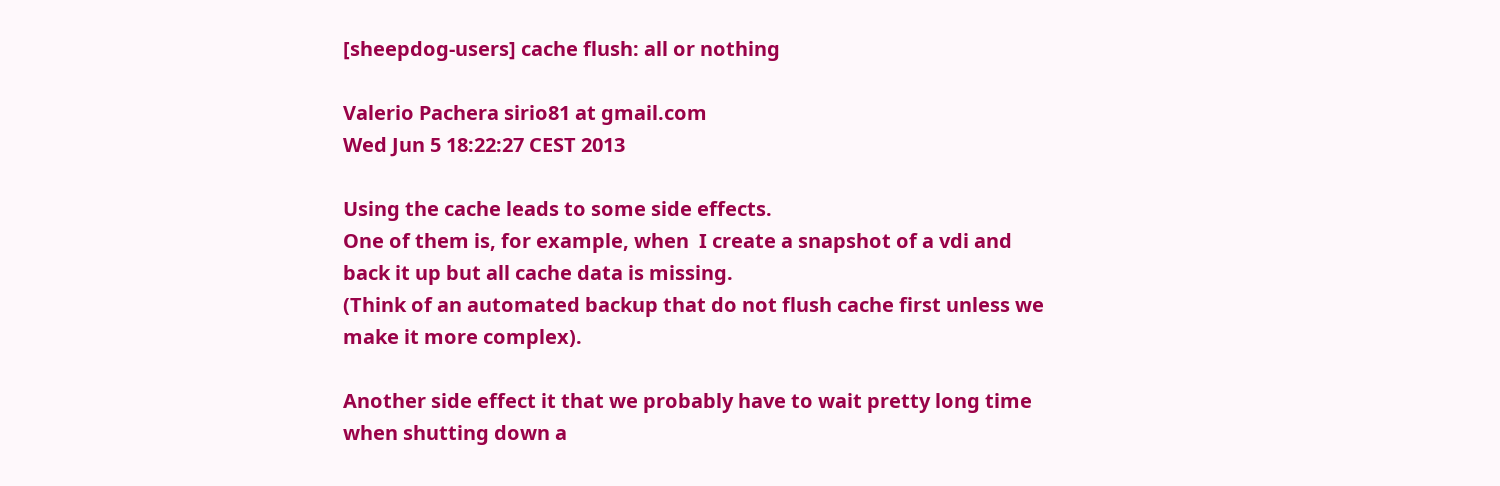[sheepdog-users] cache flush: all or nothing

Valerio Pachera sirio81 at gmail.com
Wed Jun 5 18:22:27 CEST 2013

Using the cache leads to some side effects.
One of them is, for example, when  I create a snapshot of a vdi and
back it up but all cache data is missing.
(Think of an automated backup that do not flush cache first unless we
make it more complex).

Another side effect it that we probably have to wait pretty long time
when shutting down a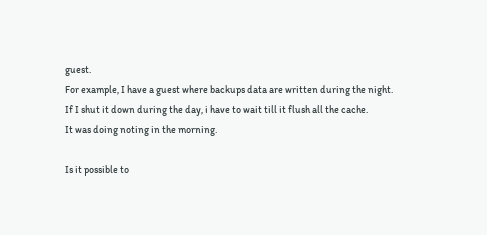guest.
For example, I have a guest where backups data are written during the night.
If I shut it down during the day, i have to wait till it flush all the cache.
It was doing noting in the morning.

Is it possible to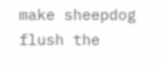make sheepdog flush the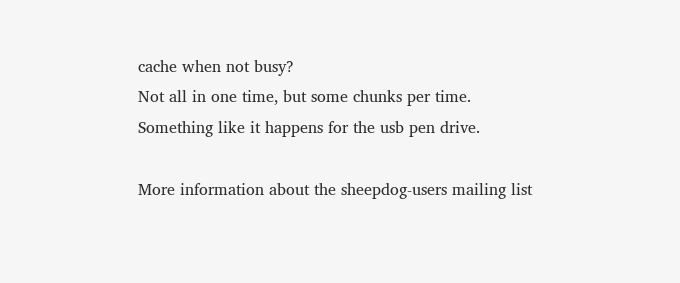cache when not busy?
Not all in one time, but some chunks per time.
Something like it happens for the usb pen drive.

More information about the sheepdog-users mailing list